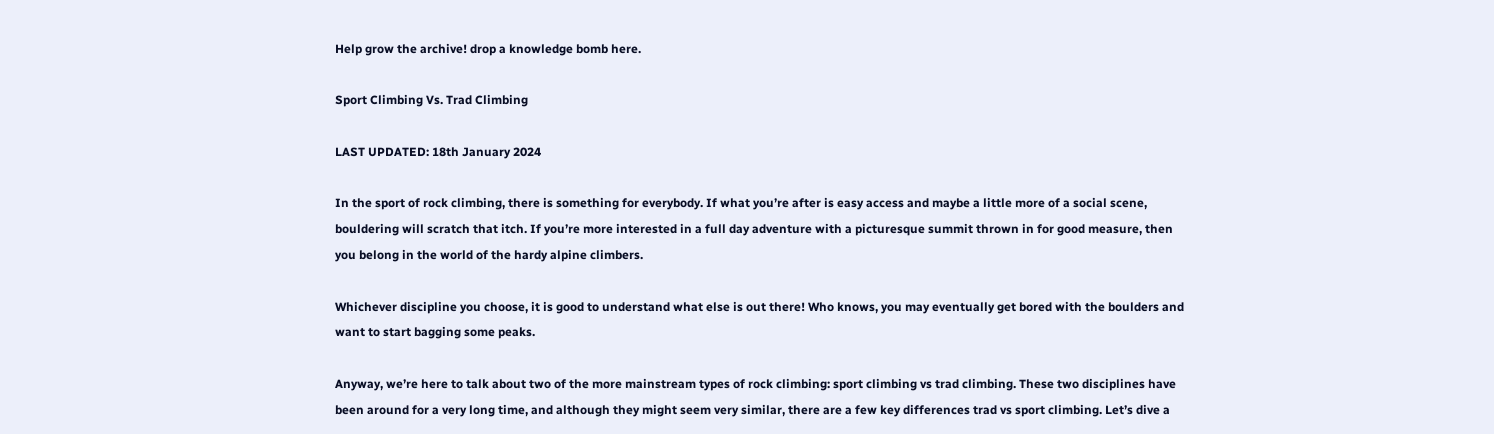Help grow the archive! drop a knowledge bomb here.

Sport Climbing Vs. Trad Climbing

LAST UPDATED: 18th January 2024

In the sport of rock climbing, there is something for everybody. If what you’re after is easy access and maybe a little more of a social scene, bouldering will scratch that itch. If you’re more interested in a full day adventure with a picturesque summit thrown in for good measure, then you belong in the world of the hardy alpine climbers.

Whichever discipline you choose, it is good to understand what else is out there! Who knows, you may eventually get bored with the boulders and want to start bagging some peaks.

Anyway, we’re here to talk about two of the more mainstream types of rock climbing: sport climbing vs trad climbing. These two disciplines have been around for a very long time, and although they might seem very similar, there are a few key differences trad vs sport climbing. Let’s dive a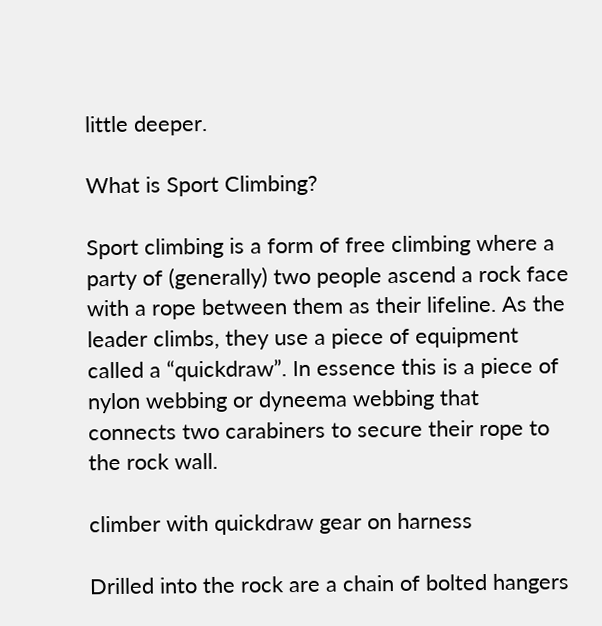little deeper.

What is Sport Climbing?

Sport climbing is a form of free climbing where a party of (generally) two people ascend a rock face with a rope between them as their lifeline. As the leader climbs, they use a piece of equipment called a “quickdraw”. In essence this is a piece of nylon webbing or dyneema webbing that connects two carabiners to secure their rope to the rock wall.

climber with quickdraw gear on harness

Drilled into the rock are a chain of bolted hangers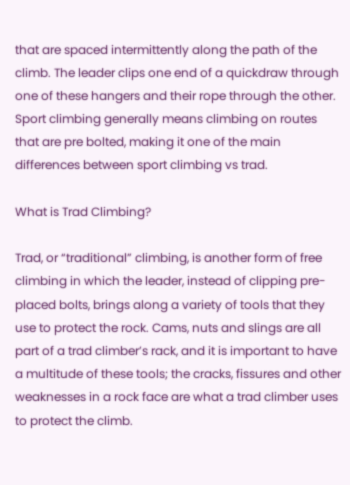that are spaced intermittently along the path of the climb. The leader clips one end of a quickdraw through one of these hangers and their rope through the other. Sport climbing generally means climbing on routes that are pre bolted, making it one of the main differences between sport climbing vs trad.

What is Trad Climbing?

Trad, or “traditional” climbing, is another form of free climbing in which the leader, instead of clipping pre-placed bolts, brings along a variety of tools that they use to protect the rock. Cams, nuts and slings are all part of a trad climber’s rack, and it is important to have a multitude of these tools; the cracks, fissures and other weaknesses in a rock face are what a trad climber uses to protect the climb.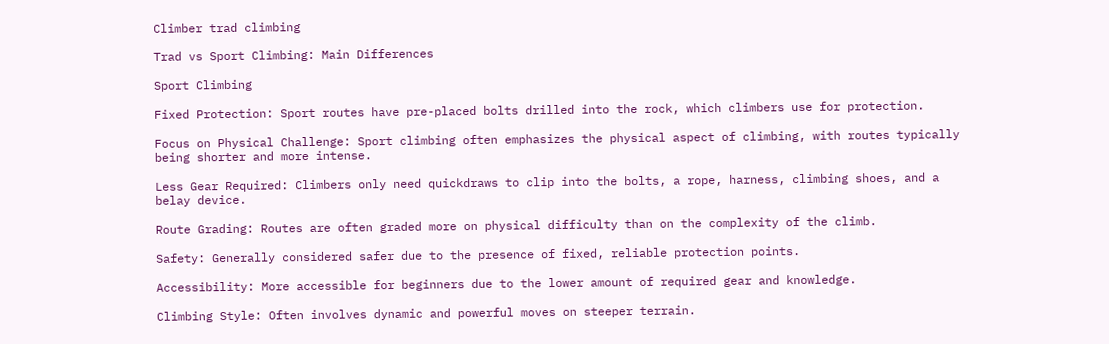Climber trad climbing

Trad vs Sport Climbing: Main Differences

Sport Climbing

Fixed Protection: Sport routes have pre-placed bolts drilled into the rock, which climbers use for protection.

Focus on Physical Challenge: Sport climbing often emphasizes the physical aspect of climbing, with routes typically being shorter and more intense.

Less Gear Required: Climbers only need quickdraws to clip into the bolts, a rope, harness, climbing shoes, and a belay device.

Route Grading: Routes are often graded more on physical difficulty than on the complexity of the climb.

Safety: Generally considered safer due to the presence of fixed, reliable protection points.

Accessibility: More accessible for beginners due to the lower amount of required gear and knowledge.

Climbing Style: Often involves dynamic and powerful moves on steeper terrain.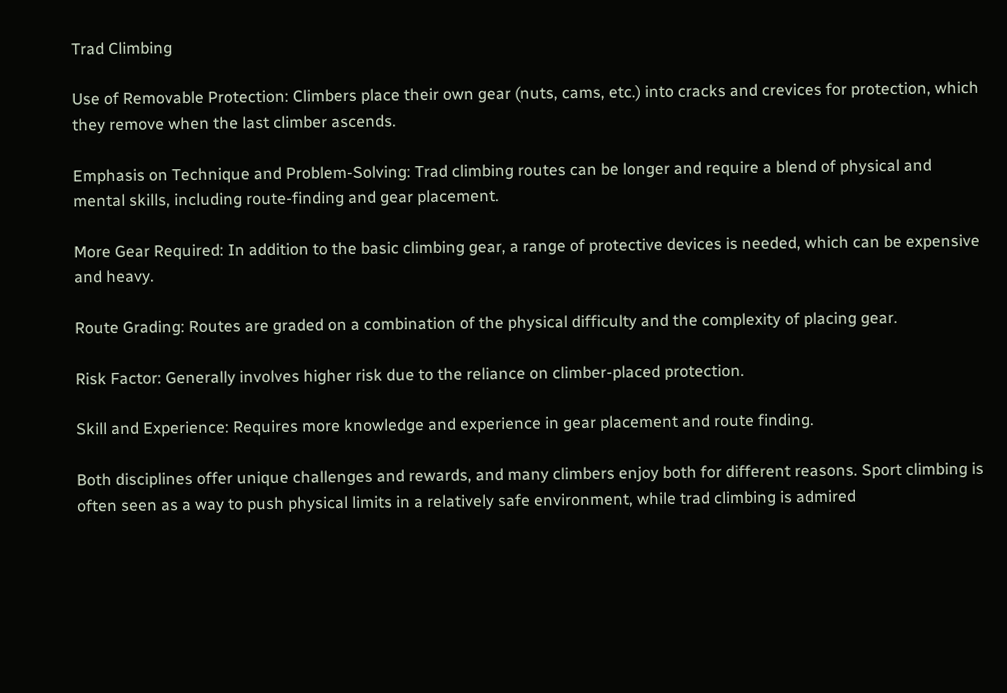Trad Climbing

Use of Removable Protection: Climbers place their own gear (nuts, cams, etc.) into cracks and crevices for protection, which they remove when the last climber ascends.

Emphasis on Technique and Problem-Solving: Trad climbing routes can be longer and require a blend of physical and mental skills, including route-finding and gear placement.

More Gear Required: In addition to the basic climbing gear, a range of protective devices is needed, which can be expensive and heavy.

Route Grading: Routes are graded on a combination of the physical difficulty and the complexity of placing gear.

Risk Factor: Generally involves higher risk due to the reliance on climber-placed protection.

Skill and Experience: Requires more knowledge and experience in gear placement and route finding.

Both disciplines offer unique challenges and rewards, and many climbers enjoy both for different reasons. Sport climbing is often seen as a way to push physical limits in a relatively safe environment, while trad climbing is admired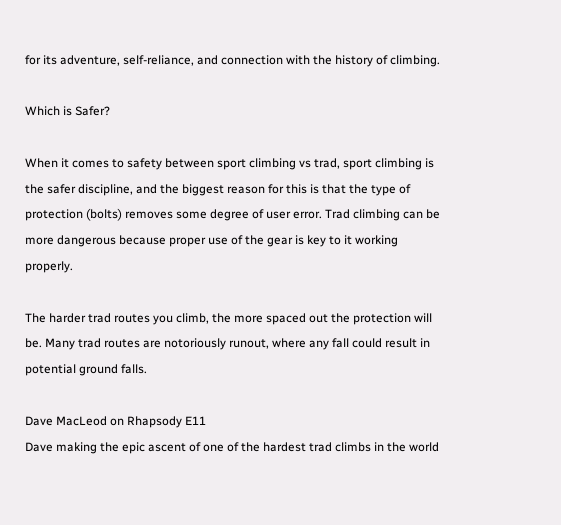for its adventure, self-reliance, and connection with the history of climbing.

Which is Safer?

When it comes to safety between sport climbing vs trad, sport climbing is the safer discipline, and the biggest reason for this is that the type of protection (bolts) removes some degree of user error. Trad climbing can be more dangerous because proper use of the gear is key to it working properly.

The harder trad routes you climb, the more spaced out the protection will be. Many trad routes are notoriously runout, where any fall could result in potential ground falls.

Dave MacLeod on Rhapsody E11
Dave making the epic ascent of one of the hardest trad climbs in the world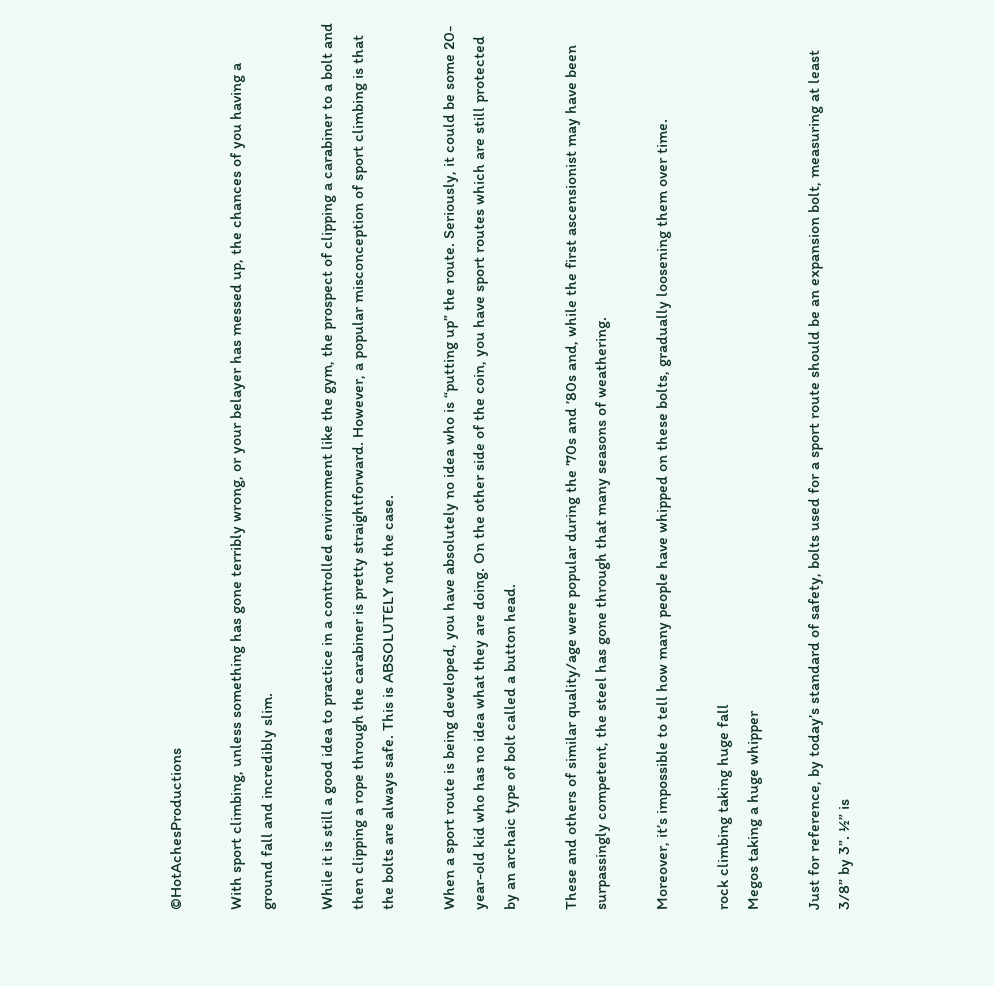©HotAchesProductions

With sport climbing, unless something has gone terribly wrong, or your belayer has messed up, the chances of you having a ground fall and incredibly slim.

While it is still a good idea to practice in a controlled environment like the gym, the prospect of clipping a carabiner to a bolt and then clipping a rope through the carabiner is pretty straightforward. However, a popular misconception of sport climbing is that the bolts are always safe. This is ABSOLUTELY not the case.

When a sport route is being developed, you have absolutely no idea who is “putting up” the route. Seriously, it could be some 20-year-old kid who has no idea what they are doing. On the other side of the coin, you have sport routes which are still protected by an archaic type of bolt called a button head.

These and others of similar quality/age were popular during the ’70s and ’80s and, while the first ascensionist may have been surpassingly competent, the steel has gone through that many seasons of weathering.

Moreover, it’s impossible to tell how many people have whipped on these bolts, gradually loosening them over time.

rock climbing taking huge fall
Megos taking a huge whipper

Just for reference, by today’s standard of safety, bolts used for a sport route should be an expansion bolt, measuring at least 3/8” by 3”. ½” is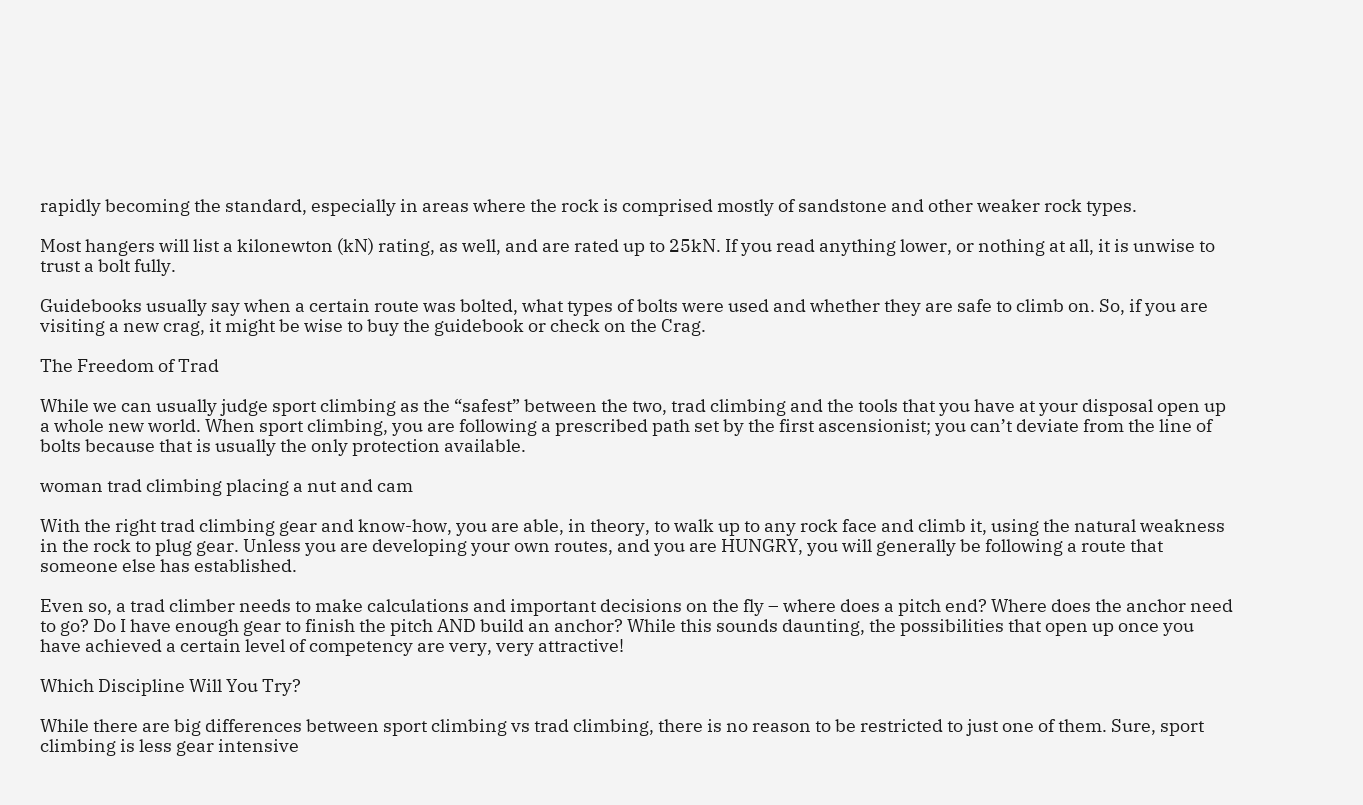rapidly becoming the standard, especially in areas where the rock is comprised mostly of sandstone and other weaker rock types.

Most hangers will list a kilonewton (kN) rating, as well, and are rated up to 25kN. If you read anything lower, or nothing at all, it is unwise to trust a bolt fully.

Guidebooks usually say when a certain route was bolted, what types of bolts were used and whether they are safe to climb on. So, if you are visiting a new crag, it might be wise to buy the guidebook or check on the Crag.

The Freedom of Trad

While we can usually judge sport climbing as the “safest” between the two, trad climbing and the tools that you have at your disposal open up a whole new world. When sport climbing, you are following a prescribed path set by the first ascensionist; you can’t deviate from the line of bolts because that is usually the only protection available.

woman trad climbing placing a nut and cam

With the right trad climbing gear and know-how, you are able, in theory, to walk up to any rock face and climb it, using the natural weakness in the rock to plug gear. Unless you are developing your own routes, and you are HUNGRY, you will generally be following a route that someone else has established.

Even so, a trad climber needs to make calculations and important decisions on the fly – where does a pitch end? Where does the anchor need to go? Do I have enough gear to finish the pitch AND build an anchor? While this sounds daunting, the possibilities that open up once you have achieved a certain level of competency are very, very attractive!

Which Discipline Will You Try?

While there are big differences between sport climbing vs trad climbing, there is no reason to be restricted to just one of them. Sure, sport climbing is less gear intensive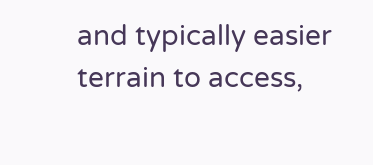and typically easier terrain to access,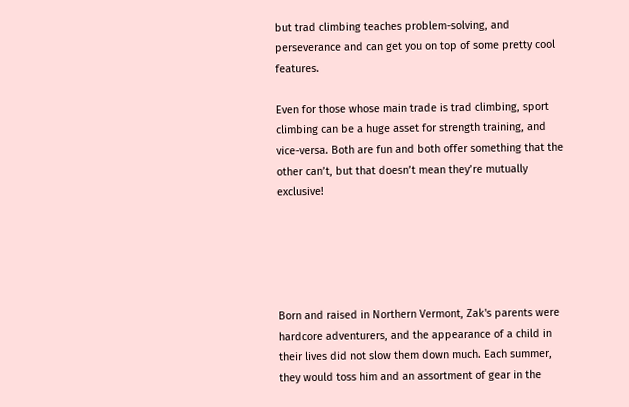but trad climbing teaches problem-solving, and perseverance and can get you on top of some pretty cool features.

Even for those whose main trade is trad climbing, sport climbing can be a huge asset for strength training, and vice-versa. Both are fun and both offer something that the other can’t, but that doesn’t mean they’re mutually exclusive!





Born and raised in Northern Vermont, Zak's parents were hardcore adventurers, and the appearance of a child in their lives did not slow them down much. Each summer, they would toss him and an assortment of gear in the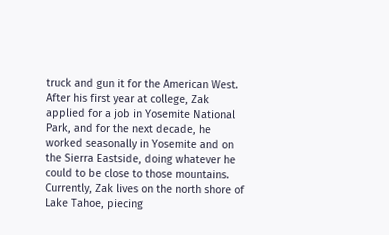truck and gun it for the American West. After his first year at college, Zak applied for a job in Yosemite National Park, and for the next decade, he worked seasonally in Yosemite and on the Sierra Eastside, doing whatever he could to be close to those mountains. Currently, Zak lives on the north shore of Lake Tahoe, piecing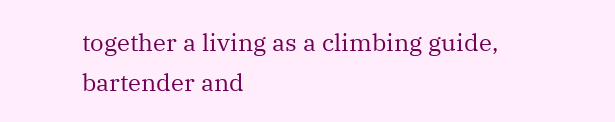together a living as a climbing guide, bartender and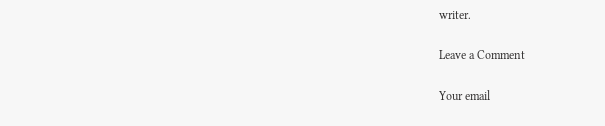writer.

Leave a Comment

Your email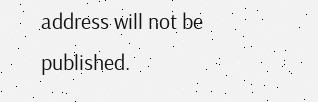address will not be published.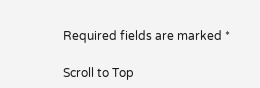Required fields are marked *

Scroll to Top